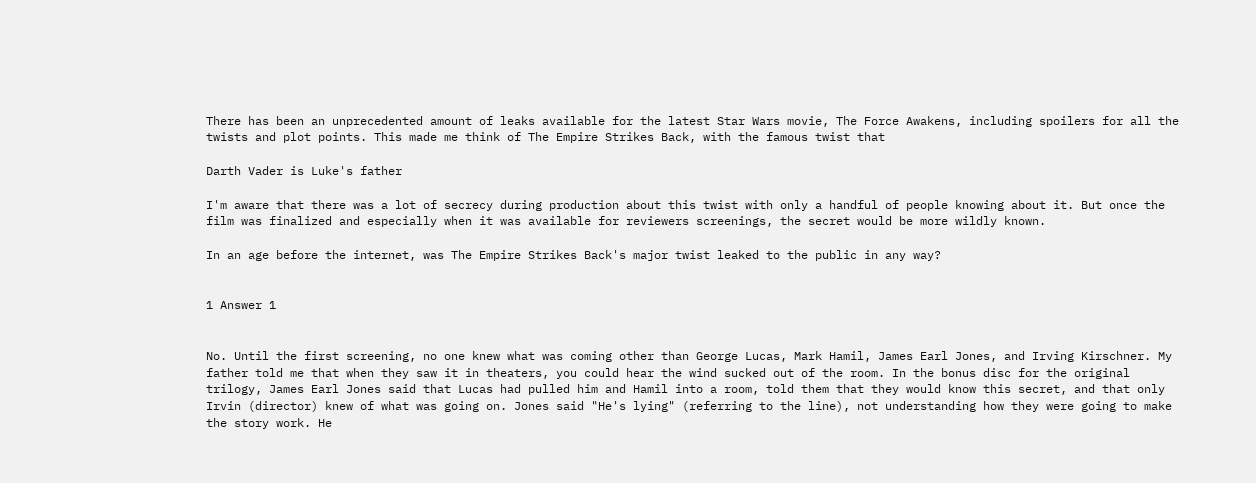There has been an unprecedented amount of leaks available for the latest Star Wars movie, The Force Awakens, including spoilers for all the twists and plot points. This made me think of The Empire Strikes Back, with the famous twist that

Darth Vader is Luke's father

I'm aware that there was a lot of secrecy during production about this twist with only a handful of people knowing about it. But once the film was finalized and especially when it was available for reviewers screenings, the secret would be more wildly known.

In an age before the internet, was The Empire Strikes Back's major twist leaked to the public in any way?


1 Answer 1


No. Until the first screening, no one knew what was coming other than George Lucas, Mark Hamil, James Earl Jones, and Irving Kirschner. My father told me that when they saw it in theaters, you could hear the wind sucked out of the room. In the bonus disc for the original trilogy, James Earl Jones said that Lucas had pulled him and Hamil into a room, told them that they would know this secret, and that only Irvin (director) knew of what was going on. Jones said "He's lying" (referring to the line), not understanding how they were going to make the story work. He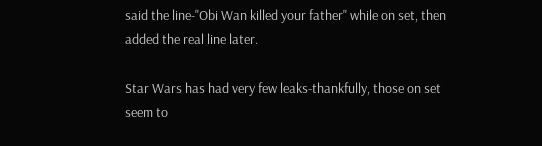said the line-"Obi Wan killed your father" while on set, then added the real line later.

Star Wars has had very few leaks-thankfully, those on set seem to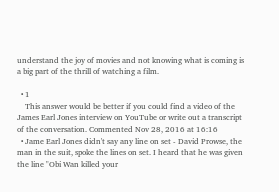understand the joy of movies and not knowing what is coming is a big part of the thrill of watching a film.

  • 1
    This answer would be better if you could find a video of the James Earl Jones interview on YouTube or write out a transcript of the conversation. Commented Nov 28, 2016 at 16:16
  • Jame Earl Jones didn't say any line on set - David Prowse, the man in the suit, spoke the lines on set. I heard that he was given the line "Obi Wan killed your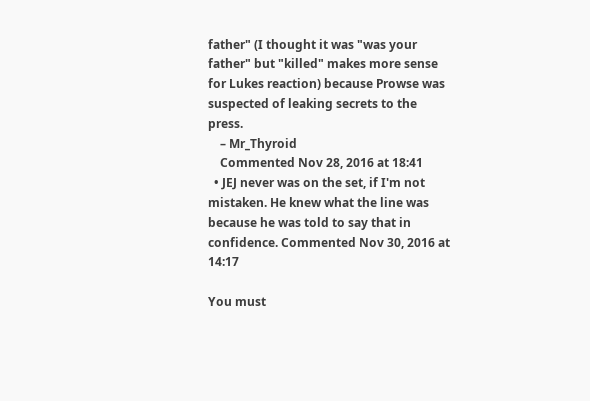father" (I thought it was "was your father" but "killed" makes more sense for Lukes reaction) because Prowse was suspected of leaking secrets to the press.
    – Mr_Thyroid
    Commented Nov 28, 2016 at 18:41
  • JEJ never was on the set, if I'm not mistaken. He knew what the line was because he was told to say that in confidence. Commented Nov 30, 2016 at 14:17

You must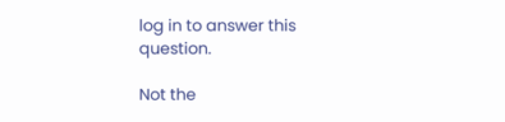log in to answer this question.

Not the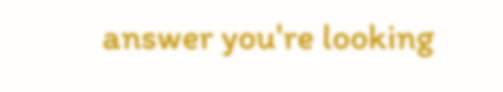answer you're looking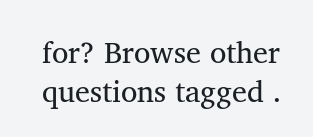for? Browse other questions tagged .